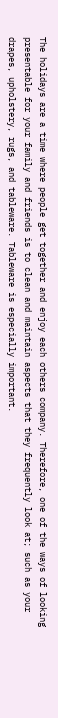The holidays are a time where people get together and enjoy each others company. Therefore, one of the ways of looking presentable for your family and friends is to clean and maintain aspects that they frequently look at; such as your drapes, upholstery, rugs, and tableware. Tableware is especially important.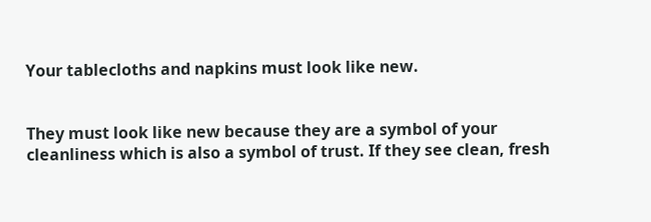Your tablecloths and napkins must look like new.


They must look like new because they are a symbol of your cleanliness which is also a symbol of trust. If they see clean, fresh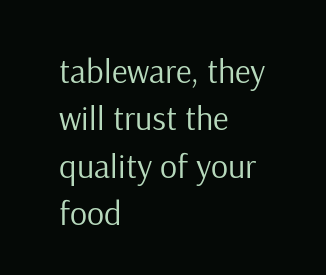tableware, they will trust the quality of your food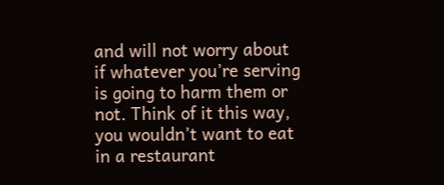and will not worry about if whatever you’re serving is going to harm them or not. Think of it this way, you wouldn’t want to eat in a restaurant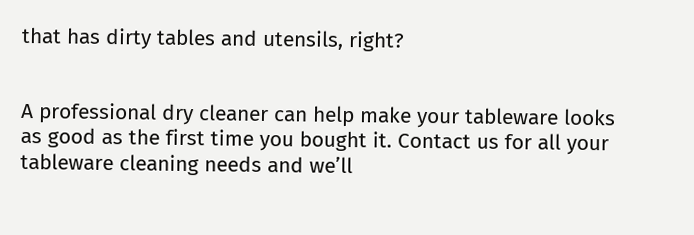that has dirty tables and utensils, right?


A professional dry cleaner can help make your tableware looks as good as the first time you bought it. Contact us for all your tableware cleaning needs and we’ll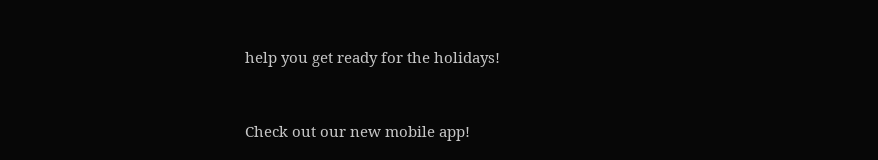help you get ready for the holidays!



Check out our new mobile app!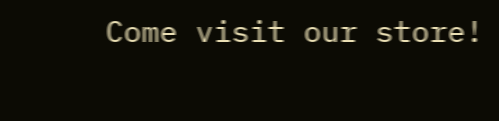Come visit our store!